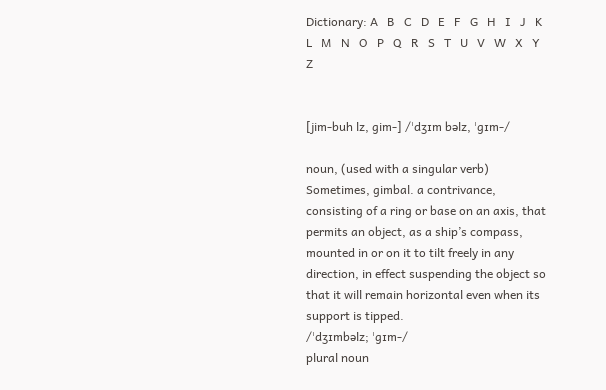Dictionary: A   B   C   D   E   F   G   H   I   J   K   L   M   N   O   P   Q   R   S   T   U   V   W   X   Y   Z


[jim-buh lz, gim-] /ˈdʒɪm bəlz, ˈgɪm-/

noun, (used with a singular verb)
Sometimes, gimbal. a contrivance, consisting of a ring or base on an axis, that permits an object, as a ship’s compass, mounted in or on it to tilt freely in any direction, in effect suspending the object so that it will remain horizontal even when its support is tipped.
/ˈdʒɪmbəlz; ˈɡɪm-/
plural noun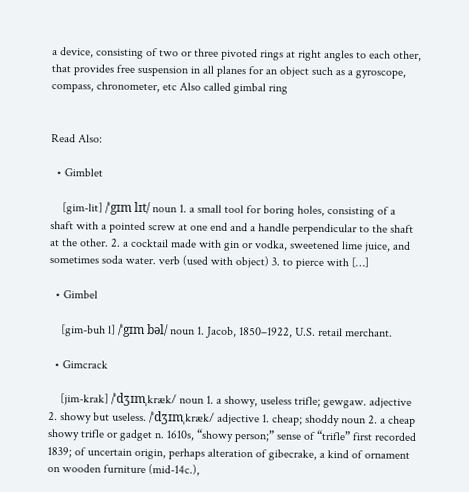a device, consisting of two or three pivoted rings at right angles to each other, that provides free suspension in all planes for an object such as a gyroscope, compass, chronometer, etc Also called gimbal ring


Read Also:

  • Gimblet

    [gim-lit] /ˈgɪm lɪt/ noun 1. a small tool for boring holes, consisting of a shaft with a pointed screw at one end and a handle perpendicular to the shaft at the other. 2. a cocktail made with gin or vodka, sweetened lime juice, and sometimes soda water. verb (used with object) 3. to pierce with […]

  • Gimbel

    [gim-buh l] /ˈgɪm bəl/ noun 1. Jacob, 1850–1922, U.S. retail merchant.

  • Gimcrack

    [jim-krak] /ˈdʒɪmˌkræk/ noun 1. a showy, useless trifle; gewgaw. adjective 2. showy but useless. /ˈdʒɪmˌkræk/ adjective 1. cheap; shoddy noun 2. a cheap showy trifle or gadget n. 1610s, “showy person;” sense of “trifle” first recorded 1839; of uncertain origin, perhaps alteration of gibecrake, a kind of ornament on wooden furniture (mid-14c.),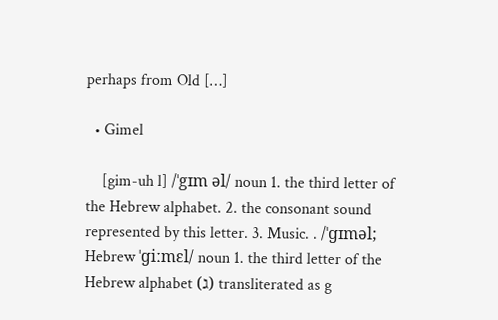perhaps from Old […]

  • Gimel

    [gim-uh l] /ˈgɪm əl/ noun 1. the third letter of the Hebrew alphabet. 2. the consonant sound represented by this letter. 3. Music. . /ˈɡɪməl; Hebrew ˈɡiːmɛl/ noun 1. the third letter of the Hebrew alphabet (ג) transliterated as g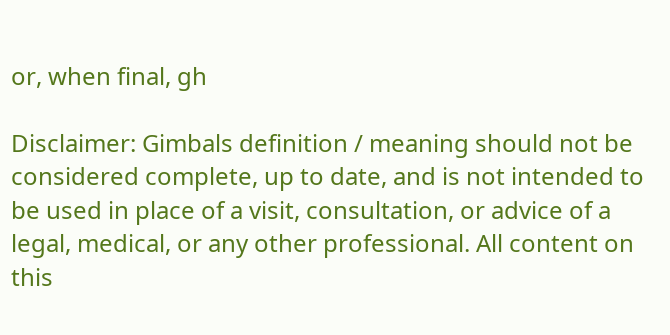or, when final, gh

Disclaimer: Gimbals definition / meaning should not be considered complete, up to date, and is not intended to be used in place of a visit, consultation, or advice of a legal, medical, or any other professional. All content on this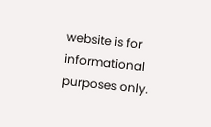website is for informational purposes only.